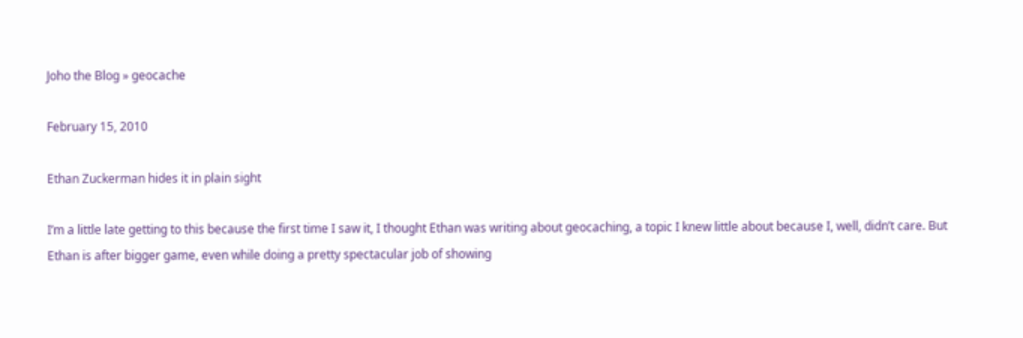Joho the Blog » geocache

February 15, 2010

Ethan Zuckerman hides it in plain sight

I’m a little late getting to this because the first time I saw it, I thought Ethan was writing about geocaching, a topic I knew little about because I, well, didn’t care. But Ethan is after bigger game, even while doing a pretty spectacular job of showing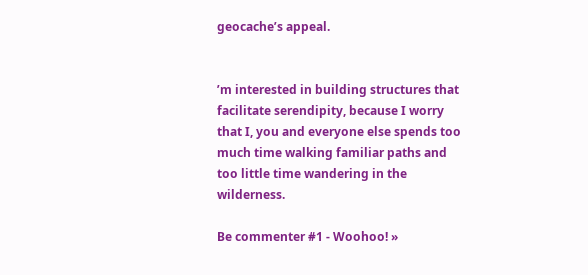geocache’s appeal.


’m interested in building structures that facilitate serendipity, because I worry that I, you and everyone else spends too much time walking familiar paths and too little time wandering in the wilderness.

Be commenter #1 - Woohoo! »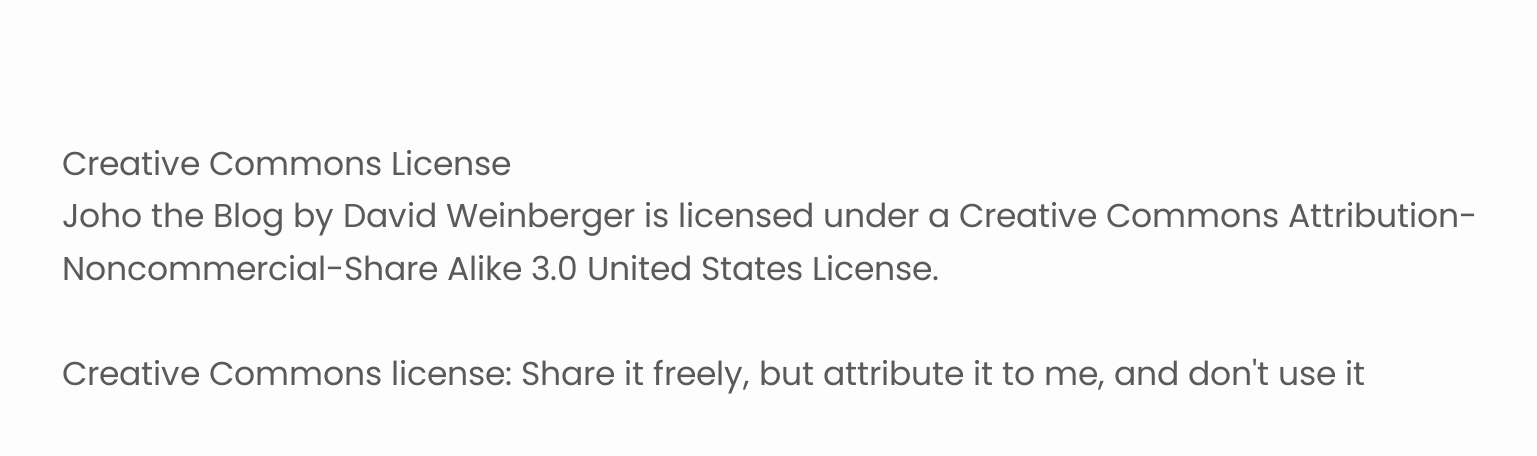Creative Commons License
Joho the Blog by David Weinberger is licensed under a Creative Commons Attribution-Noncommercial-Share Alike 3.0 United States License.

Creative Commons license: Share it freely, but attribute it to me, and don't use it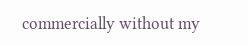commercially without my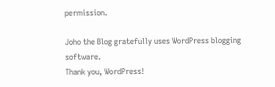permission.

Joho the Blog gratefully uses WordPress blogging software.
Thank you, WordPress!